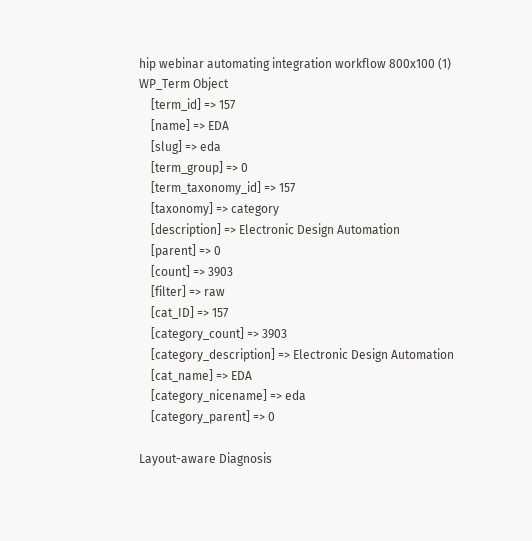hip webinar automating integration workflow 800x100 (1)
WP_Term Object
    [term_id] => 157
    [name] => EDA
    [slug] => eda
    [term_group] => 0
    [term_taxonomy_id] => 157
    [taxonomy] => category
    [description] => Electronic Design Automation
    [parent] => 0
    [count] => 3903
    [filter] => raw
    [cat_ID] => 157
    [category_count] => 3903
    [category_description] => Electronic Design Automation
    [cat_name] => EDA
    [category_nicename] => eda
    [category_parent] => 0

Layout-aware Diagnosis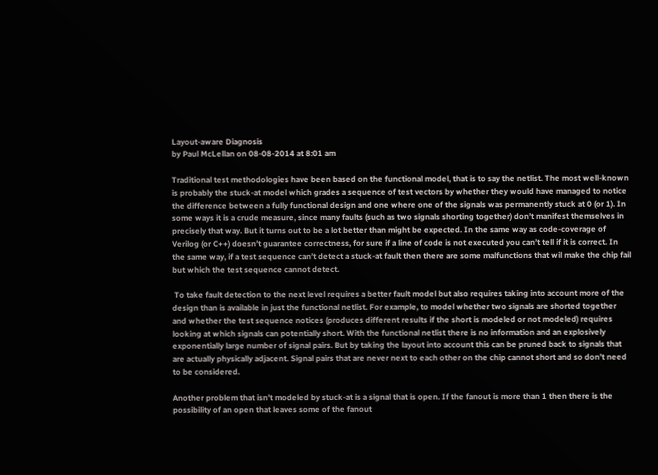Layout-aware Diagnosis
by Paul McLellan on 08-08-2014 at 8:01 am

Traditional test methodologies have been based on the functional model, that is to say the netlist. The most well-known is probably the stuck-at model which grades a sequence of test vectors by whether they would have managed to notice the difference between a fully functional design and one where one of the signals was permanently stuck at 0 (or 1). In some ways it is a crude measure, since many faults (such as two signals shorting together) don’t manifest themselves in precisely that way. But it turns out to be a lot better than might be expected. In the same way as code-coverage of Verilog (or C++) doesn’t guarantee correctness, for sure if a line of code is not executed you can’t tell if it is correct. In the same way, if a test sequence can’t detect a stuck-at fault then there are some malfunctions that wil make the chip fail but which the test sequence cannot detect.

 To take fault detection to the next level requires a better fault model but also requires taking into account more of the design than is available in just the functional netlist. For example, to model whether two signals are shorted together and whether the test sequence notices (produces different results if the short is modeled or not modeled) requires looking at which signals can potentially short. With the functional netlist there is no information and an explosively exponentially large number of signal pairs. But by taking the layout into account this can be pruned back to signals that are actually physically adjacent. Signal pairs that are never next to each other on the chip cannot short and so don’t need to be considered.

Another problem that isn’t modeled by stuck-at is a signal that is open. If the fanout is more than 1 then there is the possibility of an open that leaves some of the fanout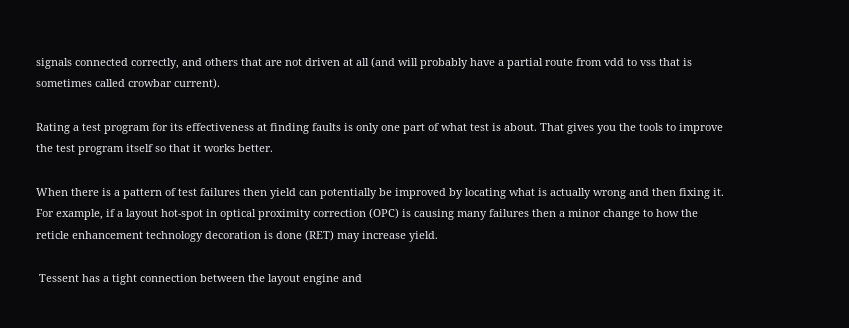signals connected correctly, and others that are not driven at all (and will probably have a partial route from vdd to vss that is sometimes called crowbar current).

Rating a test program for its effectiveness at finding faults is only one part of what test is about. That gives you the tools to improve the test program itself so that it works better.

When there is a pattern of test failures then yield can potentially be improved by locating what is actually wrong and then fixing it. For example, if a layout hot-spot in optical proximity correction (OPC) is causing many failures then a minor change to how the reticle enhancement technology decoration is done (RET) may increase yield.

 Tessent has a tight connection between the layout engine and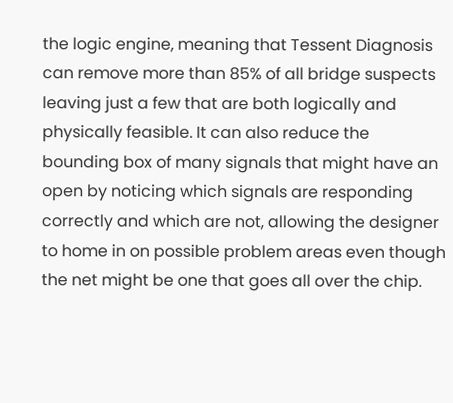the logic engine, meaning that Tessent Diagnosis can remove more than 85% of all bridge suspects leaving just a few that are both logically and physically feasible. It can also reduce the bounding box of many signals that might have an open by noticing which signals are responding correctly and which are not, allowing the designer to home in on possible problem areas even though the net might be one that goes all over the chip.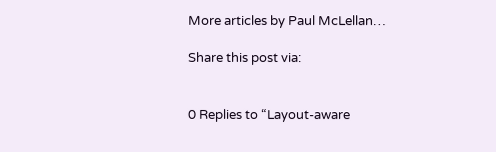More articles by Paul McLellan…

Share this post via:


0 Replies to “Layout-aware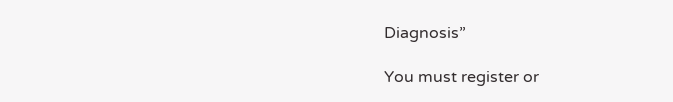Diagnosis”

You must register or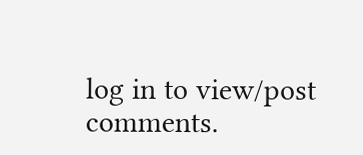log in to view/post comments.